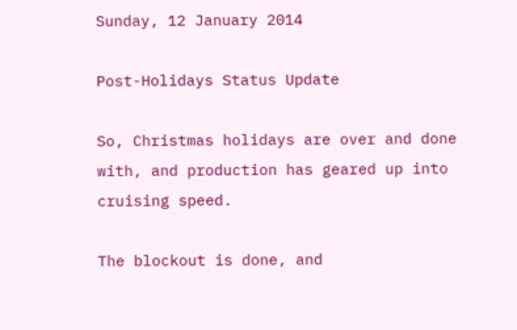Sunday, 12 January 2014

Post-Holidays Status Update

So, Christmas holidays are over and done with, and production has geared up into cruising speed.

The blockout is done, and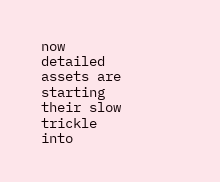now detailed assets are starting their slow trickle into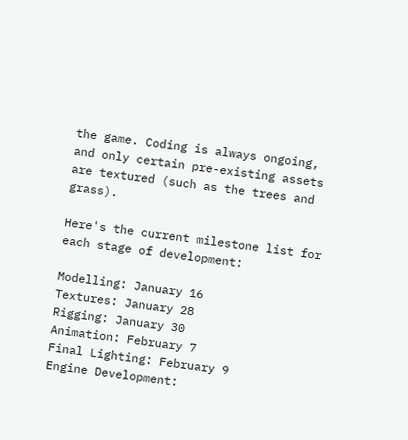the game. Coding is always ongoing, and only certain pre-existing assets are textured (such as the trees and grass).

Here's the current milestone list for each stage of development:

Modelling: January 16
Textures: January 28
Rigging: January 30
Animation: February 7
Final Lighting: February 9
Engine Development: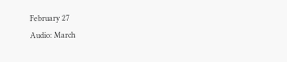February 27
Audio: March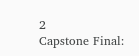2
Capstone Final: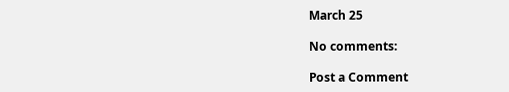March 25

No comments:

Post a Comment